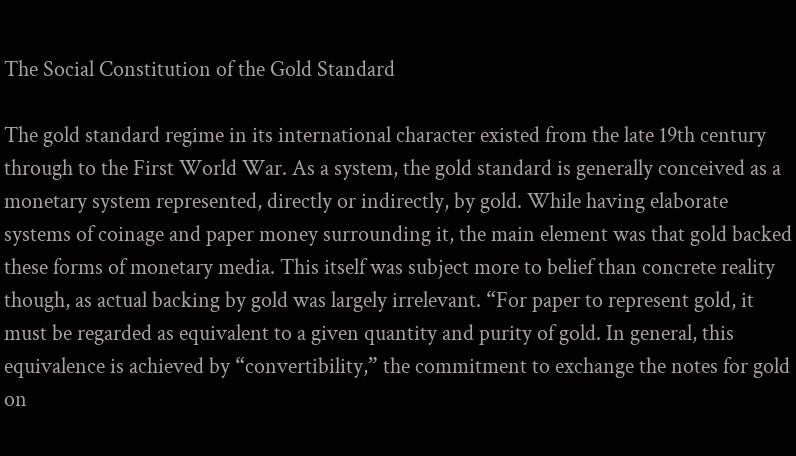The Social Constitution of the Gold Standard

The gold standard regime in its international character existed from the late 19th century through to the First World War. As a system, the gold standard is generally conceived as a monetary system represented, directly or indirectly, by gold. While having elaborate systems of coinage and paper money surrounding it, the main element was that gold backed these forms of monetary media. This itself was subject more to belief than concrete reality though, as actual backing by gold was largely irrelevant. “For paper to represent gold, it must be regarded as equivalent to a given quantity and purity of gold. In general, this equivalence is achieved by “convertibility,” the commitment to exchange the notes for gold on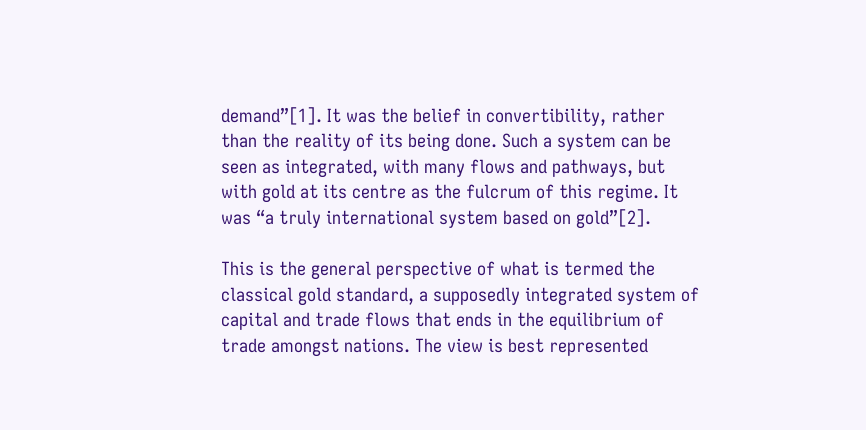demand”[1]. It was the belief in convertibility, rather than the reality of its being done. Such a system can be seen as integrated, with many flows and pathways, but with gold at its centre as the fulcrum of this regime. It was “a truly international system based on gold”[2].

This is the general perspective of what is termed the classical gold standard, a supposedly integrated system of capital and trade flows that ends in the equilibrium of trade amongst nations. The view is best represented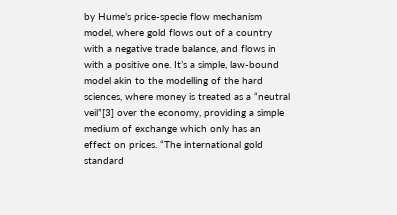by Hume’s price-specie flow mechanism model, where gold flows out of a country with a negative trade balance, and flows in with a positive one. It’s a simple, law-bound model akin to the modelling of the hard sciences, where money is treated as a “neutral veil”[3] over the economy, providing a simple medium of exchange which only has an effect on prices. “The international gold standard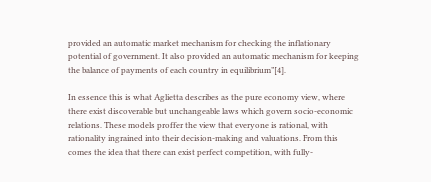provided an automatic market mechanism for checking the inflationary potential of government. It also provided an automatic mechanism for keeping the balance of payments of each country in equilibrium”[4].

In essence this is what Aglietta describes as the pure economy view, where there exist discoverable but unchangeable laws which govern socio-economic relations. These models proffer the view that everyone is rational, with rationality ingrained into their decision-making and valuations. From this comes the idea that there can exist perfect competition, with fully-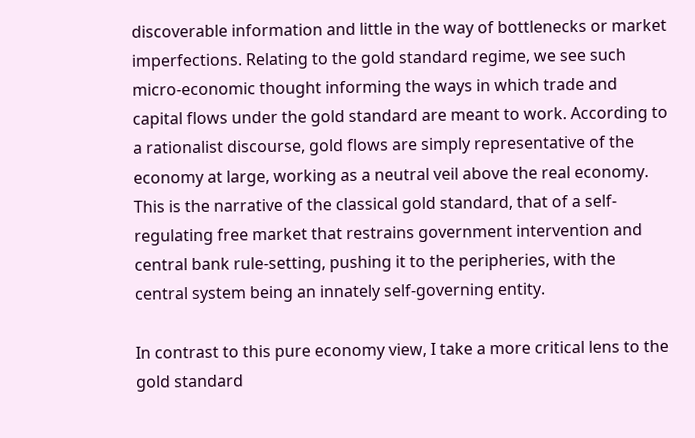discoverable information and little in the way of bottlenecks or market imperfections. Relating to the gold standard regime, we see such micro-economic thought informing the ways in which trade and capital flows under the gold standard are meant to work. According to a rationalist discourse, gold flows are simply representative of the economy at large, working as a neutral veil above the real economy. This is the narrative of the classical gold standard, that of a self-regulating free market that restrains government intervention and central bank rule-setting, pushing it to the peripheries, with the central system being an innately self-governing entity.

In contrast to this pure economy view, I take a more critical lens to the gold standard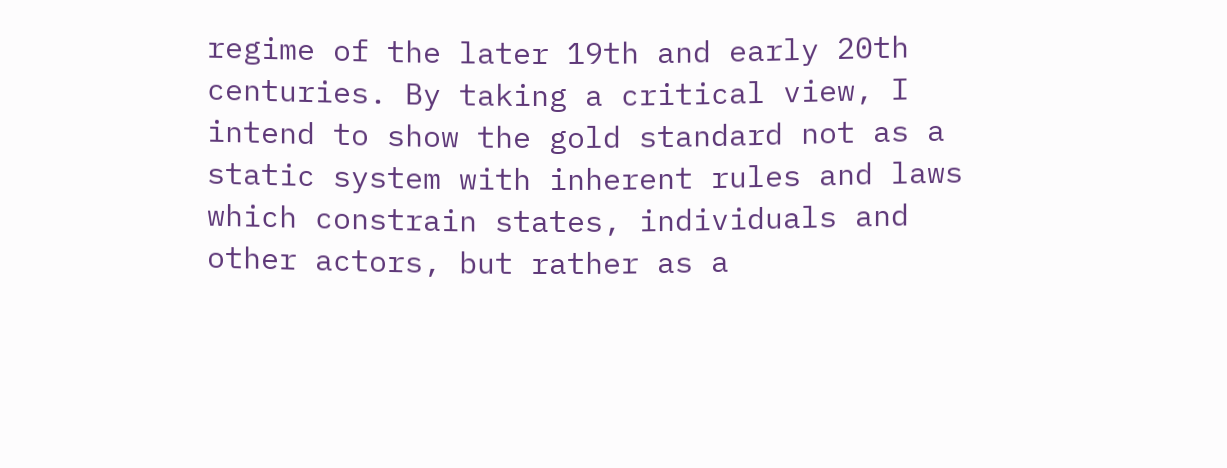regime of the later 19th and early 20th centuries. By taking a critical view, I intend to show the gold standard not as a static system with inherent rules and laws which constrain states, individuals and other actors, but rather as a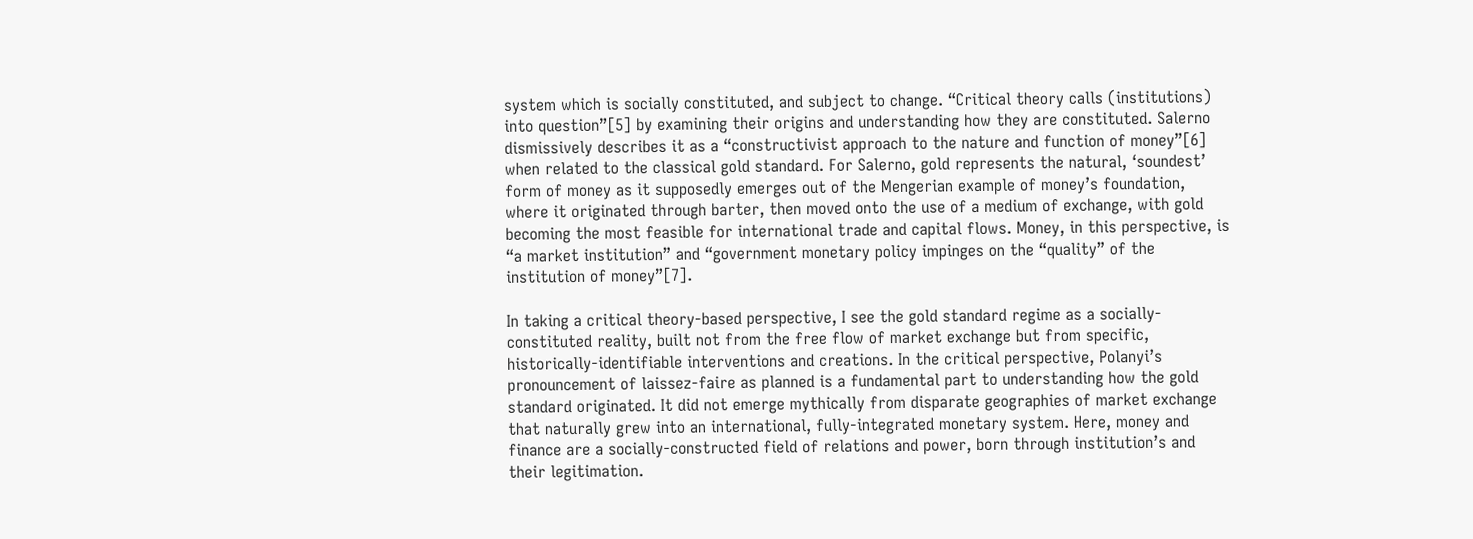system which is socially constituted, and subject to change. “Critical theory calls (institutions) into question”[5] by examining their origins and understanding how they are constituted. Salerno dismissively describes it as a “constructivist approach to the nature and function of money”[6] when related to the classical gold standard. For Salerno, gold represents the natural, ‘soundest’ form of money as it supposedly emerges out of the Mengerian example of money’s foundation, where it originated through barter, then moved onto the use of a medium of exchange, with gold becoming the most feasible for international trade and capital flows. Money, in this perspective, is “a market institution” and “government monetary policy impinges on the “quality” of the institution of money”[7].

In taking a critical theory-based perspective, I see the gold standard regime as a socially-constituted reality, built not from the free flow of market exchange but from specific, historically-identifiable interventions and creations. In the critical perspective, Polanyi’s pronouncement of laissez-faire as planned is a fundamental part to understanding how the gold standard originated. It did not emerge mythically from disparate geographies of market exchange that naturally grew into an international, fully-integrated monetary system. Here, money and finance are a socially-constructed field of relations and power, born through institution’s and their legitimation.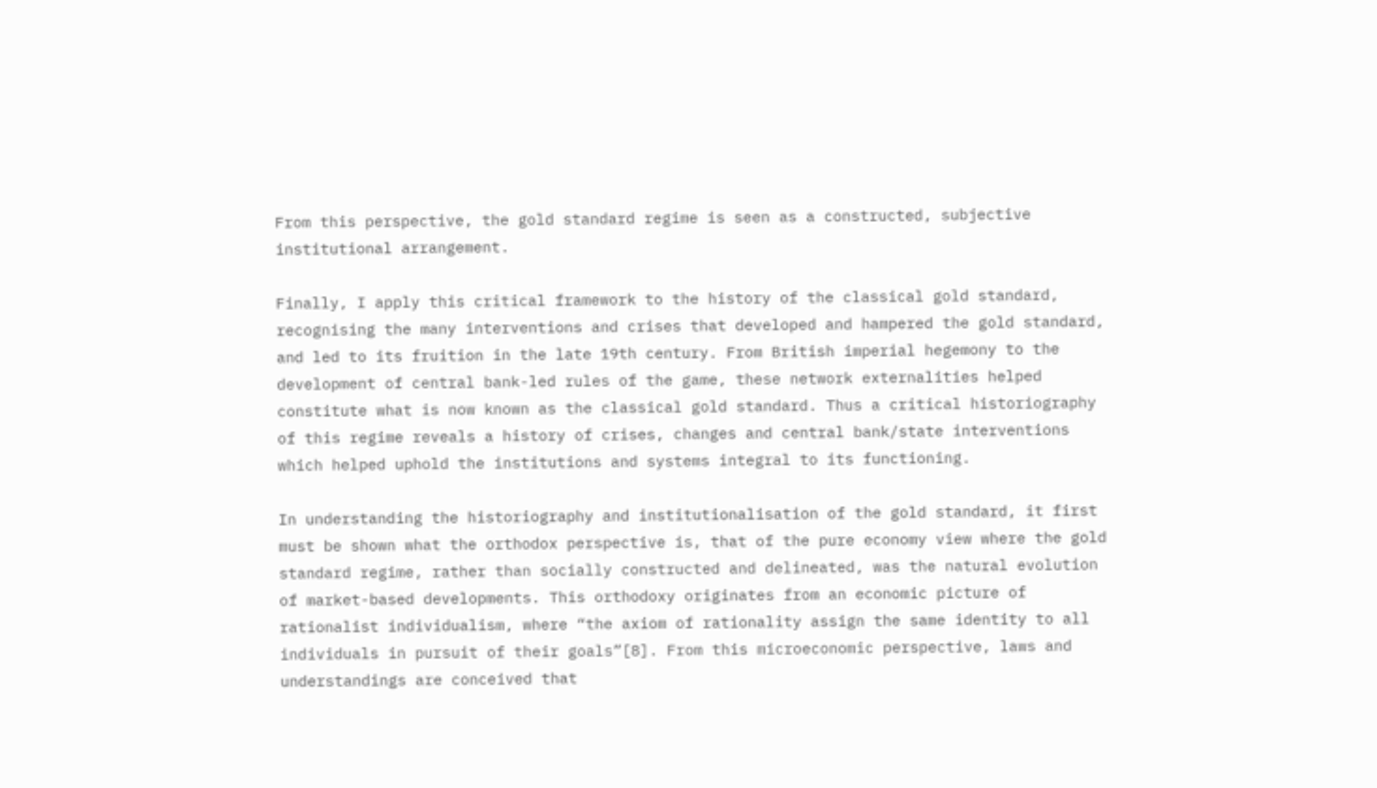From this perspective, the gold standard regime is seen as a constructed, subjective institutional arrangement.

Finally, I apply this critical framework to the history of the classical gold standard, recognising the many interventions and crises that developed and hampered the gold standard, and led to its fruition in the late 19th century. From British imperial hegemony to the development of central bank-led rules of the game, these network externalities helped constitute what is now known as the classical gold standard. Thus a critical historiography of this regime reveals a history of crises, changes and central bank/state interventions which helped uphold the institutions and systems integral to its functioning.

In understanding the historiography and institutionalisation of the gold standard, it first must be shown what the orthodox perspective is, that of the pure economy view where the gold standard regime, rather than socially constructed and delineated, was the natural evolution of market-based developments. This orthodoxy originates from an economic picture of rationalist individualism, where “the axiom of rationality assign the same identity to all individuals in pursuit of their goals”[8]. From this microeconomic perspective, laws and understandings are conceived that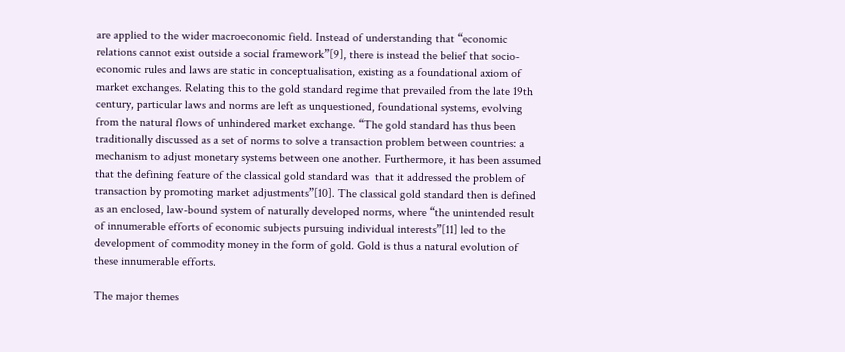are applied to the wider macroeconomic field. Instead of understanding that “economic relations cannot exist outside a social framework”[9], there is instead the belief that socio-economic rules and laws are static in conceptualisation, existing as a foundational axiom of market exchanges. Relating this to the gold standard regime that prevailed from the late 19th century, particular laws and norms are left as unquestioned, foundational systems, evolving from the natural flows of unhindered market exchange. “The gold standard has thus been traditionally discussed as a set of norms to solve a transaction problem between countries: a mechanism to adjust monetary systems between one another. Furthermore, it has been assumed that the defining feature of the classical gold standard was  that it addressed the problem of transaction by promoting market adjustments”[10]. The classical gold standard then is defined as an enclosed, law-bound system of naturally developed norms, where “the unintended result of innumerable efforts of economic subjects pursuing individual interests”[11] led to the development of commodity money in the form of gold. Gold is thus a natural evolution of these innumerable efforts.

The major themes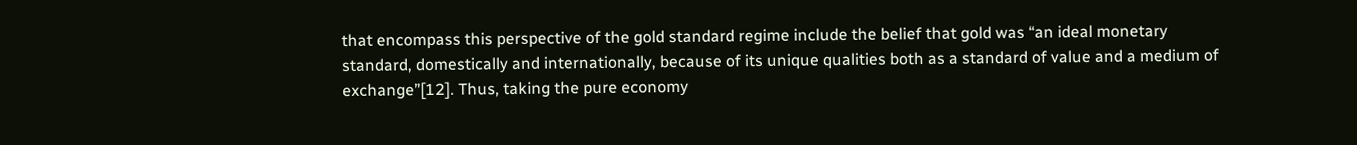that encompass this perspective of the gold standard regime include the belief that gold was “an ideal monetary standard, domestically and internationally, because of its unique qualities both as a standard of value and a medium of exchange”[12]. Thus, taking the pure economy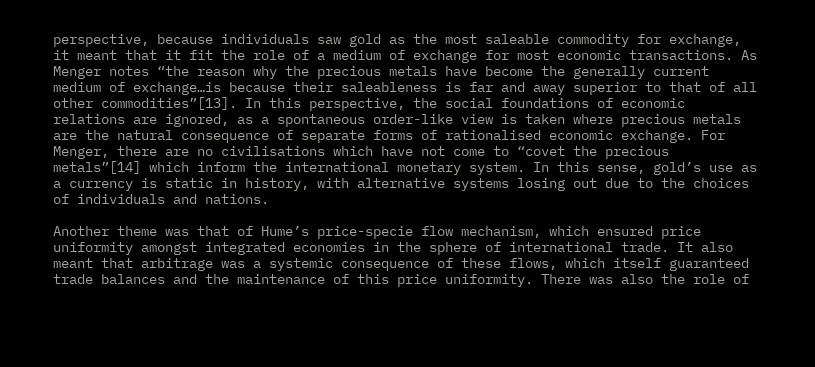perspective, because individuals saw gold as the most saleable commodity for exchange, it meant that it fit the role of a medium of exchange for most economic transactions. As Menger notes “the reason why the precious metals have become the generally current medium of exchange…is because their saleableness is far and away superior to that of all other commodities”[13]. In this perspective, the social foundations of economic relations are ignored, as a spontaneous order-like view is taken where precious metals are the natural consequence of separate forms of rationalised economic exchange. For Menger, there are no civilisations which have not come to “covet the precious metals”[14] which inform the international monetary system. In this sense, gold’s use as a currency is static in history, with alternative systems losing out due to the choices of individuals and nations.

Another theme was that of Hume’s price-specie flow mechanism, which ensured price uniformity amongst integrated economies in the sphere of international trade. It also meant that arbitrage was a systemic consequence of these flows, which itself guaranteed trade balances and the maintenance of this price uniformity. There was also the role of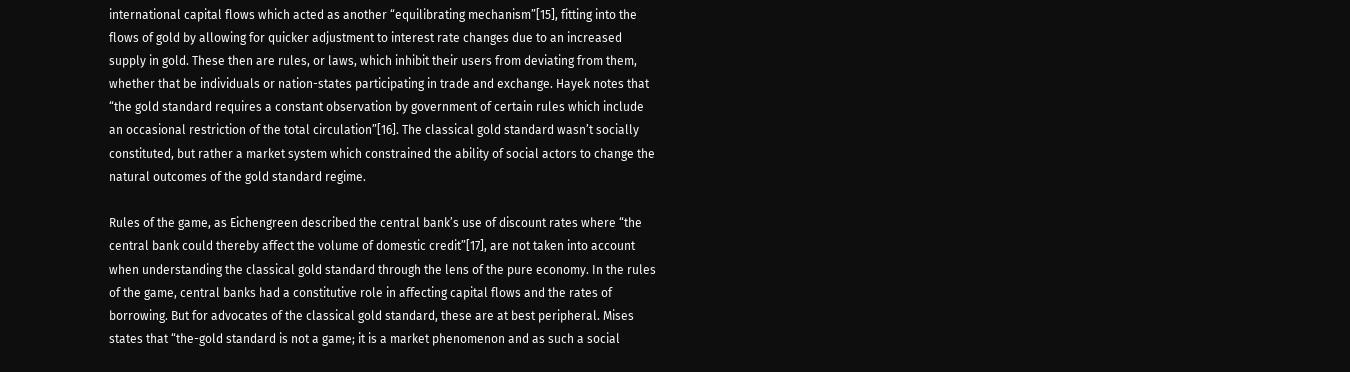international capital flows which acted as another “equilibrating mechanism”[15], fitting into the flows of gold by allowing for quicker adjustment to interest rate changes due to an increased supply in gold. These then are rules, or laws, which inhibit their users from deviating from them, whether that be individuals or nation-states participating in trade and exchange. Hayek notes that “the gold standard requires a constant observation by government of certain rules which include an occasional restriction of the total circulation”[16]. The classical gold standard wasn’t socially constituted, but rather a market system which constrained the ability of social actors to change the natural outcomes of the gold standard regime.

Rules of the game, as Eichengreen described the central bank’s use of discount rates where “the central bank could thereby affect the volume of domestic credit”[17], are not taken into account when understanding the classical gold standard through the lens of the pure economy. In the rules of the game, central banks had a constitutive role in affecting capital flows and the rates of borrowing. But for advocates of the classical gold standard, these are at best peripheral. Mises states that “the-gold standard is not a game; it is a market phenomenon and as such a social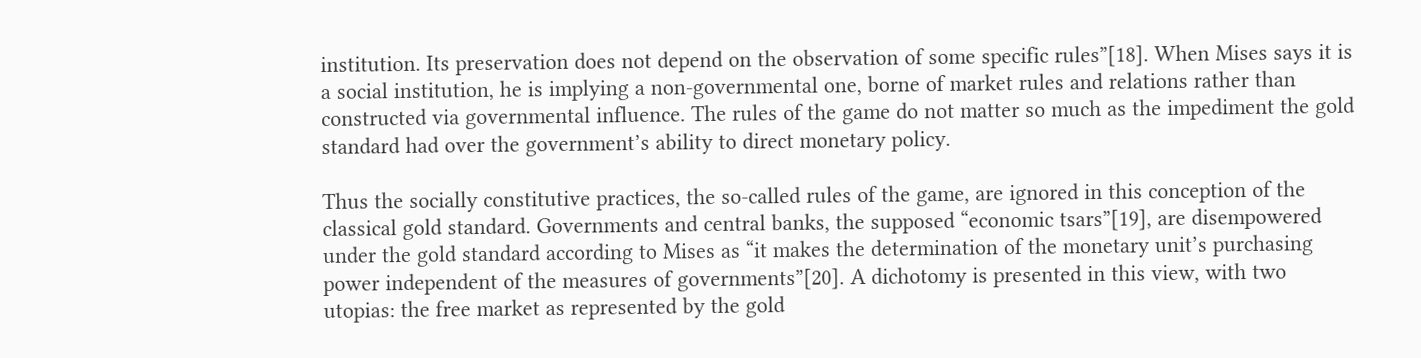institution. Its preservation does not depend on the observation of some specific rules”[18]. When Mises says it is a social institution, he is implying a non-governmental one, borne of market rules and relations rather than constructed via governmental influence. The rules of the game do not matter so much as the impediment the gold standard had over the government’s ability to direct monetary policy.

Thus the socially constitutive practices, the so-called rules of the game, are ignored in this conception of the classical gold standard. Governments and central banks, the supposed “economic tsars”[19], are disempowered under the gold standard according to Mises as “it makes the determination of the monetary unit’s purchasing power independent of the measures of governments”[20]. A dichotomy is presented in this view, with two utopias: the free market as represented by the gold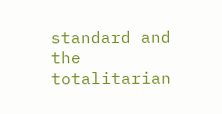standard and the totalitarian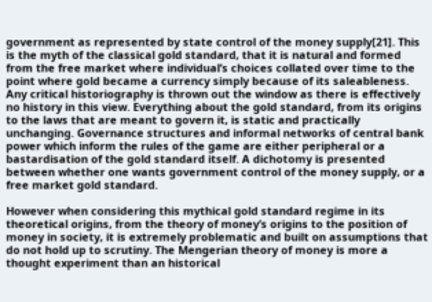government as represented by state control of the money supply[21]. This is the myth of the classical gold standard, that it is natural and formed from the free market where individual’s choices collated over time to the point where gold became a currency simply because of its saleableness. Any critical historiography is thrown out the window as there is effectively no history in this view. Everything about the gold standard, from its origins to the laws that are meant to govern it, is static and practically unchanging. Governance structures and informal networks of central bank power which inform the rules of the game are either peripheral or a bastardisation of the gold standard itself. A dichotomy is presented between whether one wants government control of the money supply, or a free market gold standard.

However when considering this mythical gold standard regime in its theoretical origins, from the theory of money’s origins to the position of money in society, it is extremely problematic and built on assumptions that do not hold up to scrutiny. The Mengerian theory of money is more a thought experiment than an historical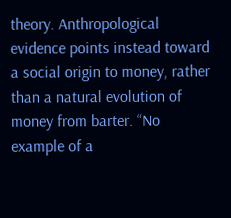theory. Anthropological evidence points instead toward a social origin to money, rather than a natural evolution of money from barter. “No example of a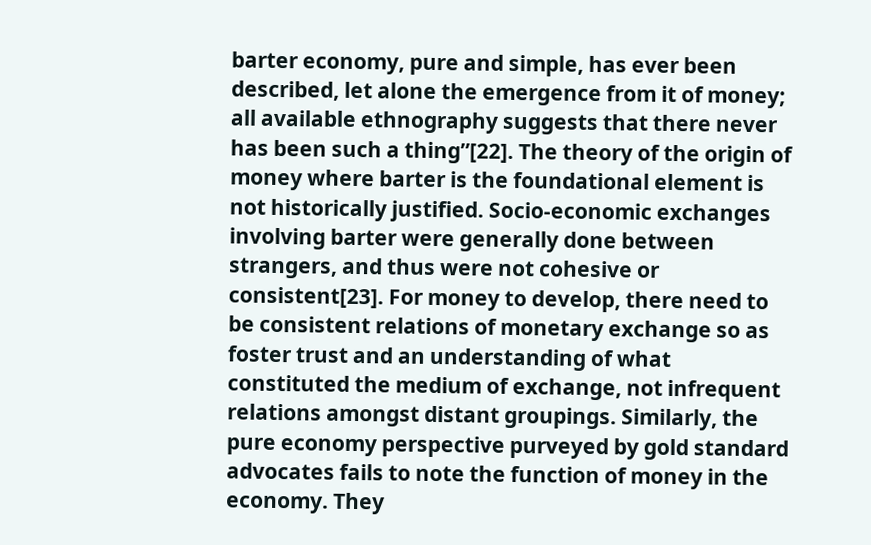barter economy, pure and simple, has ever been described, let alone the emergence from it of money; all available ethnography suggests that there never has been such a thing”[22]. The theory of the origin of money where barter is the foundational element is not historically justified. Socio-economic exchanges involving barter were generally done between strangers, and thus were not cohesive or consistent[23]. For money to develop, there need to be consistent relations of monetary exchange so as foster trust and an understanding of what constituted the medium of exchange, not infrequent relations amongst distant groupings. Similarly, the pure economy perspective purveyed by gold standard advocates fails to note the function of money in the economy. They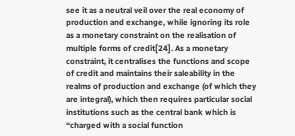see it as a neutral veil over the real economy of production and exchange, while ignoring its role as a monetary constraint on the realisation of multiple forms of credit[24]. As a monetary constraint, it centralises the functions and scope of credit and maintains their saleability in the realms of production and exchange (of which they are integral), which then requires particular social institutions such as the central bank which is “charged with a social function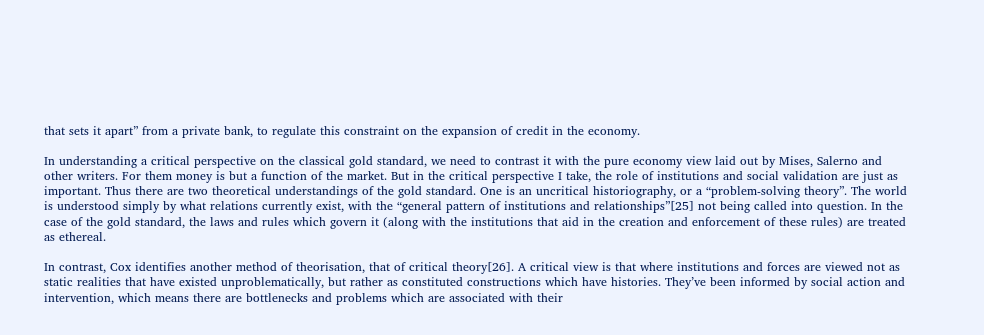that sets it apart” from a private bank, to regulate this constraint on the expansion of credit in the economy.

In understanding a critical perspective on the classical gold standard, we need to contrast it with the pure economy view laid out by Mises, Salerno and other writers. For them money is but a function of the market. But in the critical perspective I take, the role of institutions and social validation are just as important. Thus there are two theoretical understandings of the gold standard. One is an uncritical historiography, or a “problem-solving theory”. The world is understood simply by what relations currently exist, with the “general pattern of institutions and relationships”[25] not being called into question. In the case of the gold standard, the laws and rules which govern it (along with the institutions that aid in the creation and enforcement of these rules) are treated as ethereal.

In contrast, Cox identifies another method of theorisation, that of critical theory[26]. A critical view is that where institutions and forces are viewed not as static realities that have existed unproblematically, but rather as constituted constructions which have histories. They’ve been informed by social action and intervention, which means there are bottlenecks and problems which are associated with their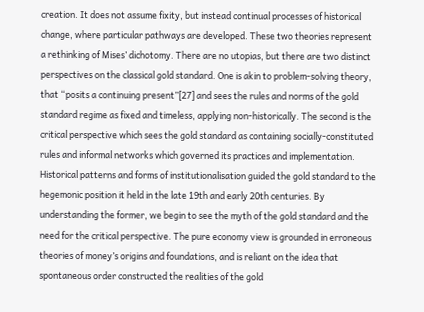creation. It does not assume fixity, but instead continual processes of historical change, where particular pathways are developed. These two theories represent a rethinking of Mises’ dichotomy. There are no utopias, but there are two distinct perspectives on the classical gold standard. One is akin to problem-solving theory, that “posits a continuing present”[27] and sees the rules and norms of the gold standard regime as fixed and timeless, applying non-historically. The second is the critical perspective which sees the gold standard as containing socially-constituted rules and informal networks which governed its practices and implementation. Historical patterns and forms of institutionalisation guided the gold standard to the hegemonic position it held in the late 19th and early 20th centuries. By understanding the former, we begin to see the myth of the gold standard and the need for the critical perspective. The pure economy view is grounded in erroneous theories of money’s origins and foundations, and is reliant on the idea that spontaneous order constructed the realities of the gold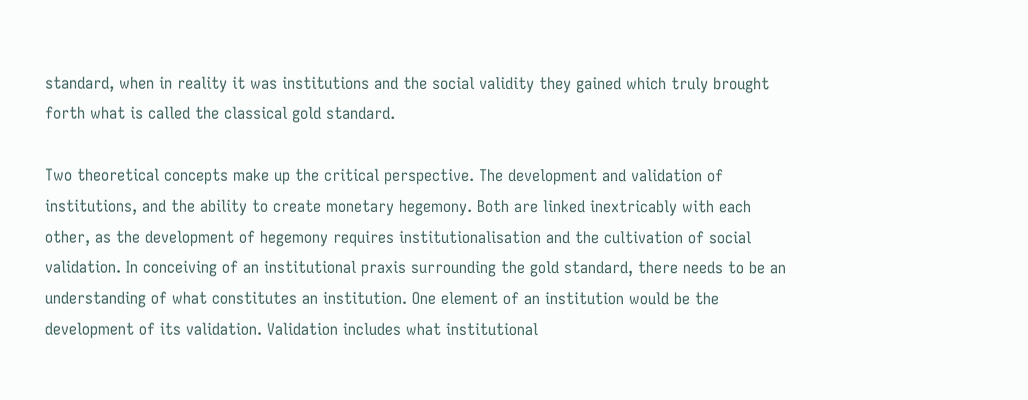standard, when in reality it was institutions and the social validity they gained which truly brought forth what is called the classical gold standard.

Two theoretical concepts make up the critical perspective. The development and validation of institutions, and the ability to create monetary hegemony. Both are linked inextricably with each other, as the development of hegemony requires institutionalisation and the cultivation of social validation. In conceiving of an institutional praxis surrounding the gold standard, there needs to be an understanding of what constitutes an institution. One element of an institution would be the development of its validation. Validation includes what institutional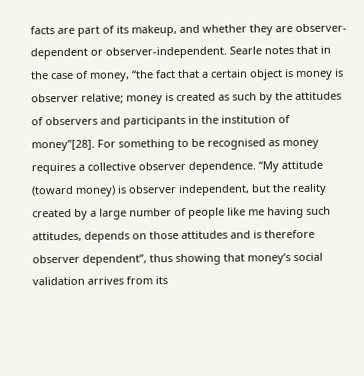facts are part of its makeup, and whether they are observer-dependent or observer-independent. Searle notes that in the case of money, “the fact that a certain object is money is observer relative; money is created as such by the attitudes of observers and participants in the institution of money”[28]. For something to be recognised as money requires a collective observer dependence. “My attitude (toward money) is observer independent, but the reality created by a large number of people like me having such attitudes, depends on those attitudes and is therefore observer dependent”, thus showing that money’s social validation arrives from its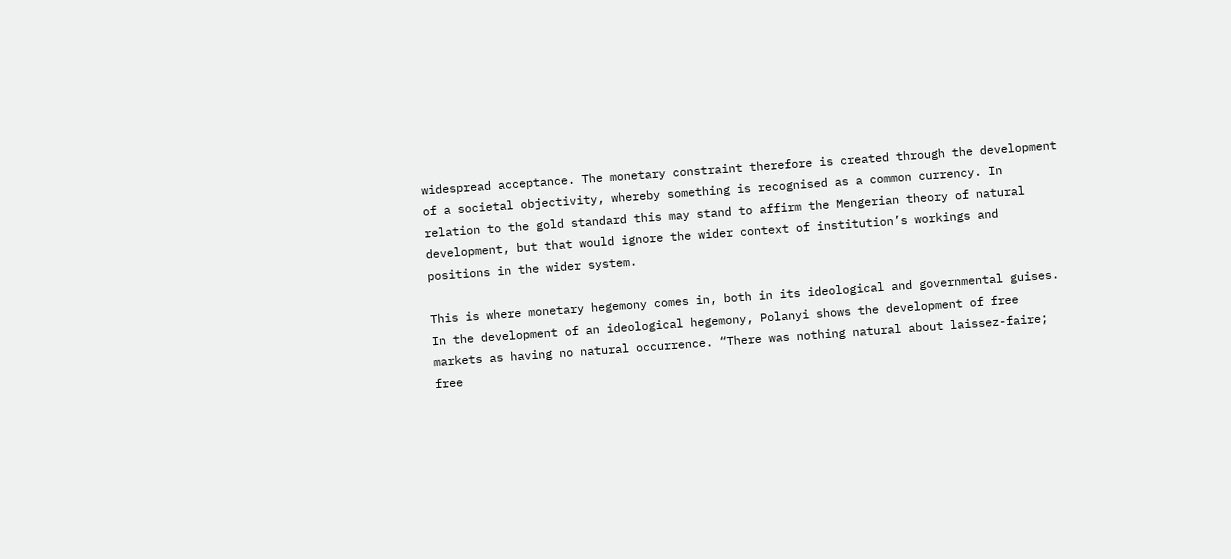widespread acceptance. The monetary constraint therefore is created through the development of a societal objectivity, whereby something is recognised as a common currency. In relation to the gold standard this may stand to affirm the Mengerian theory of natural development, but that would ignore the wider context of institution’s workings and positions in the wider system.

This is where monetary hegemony comes in, both in its ideological and governmental guises. In the development of an ideological hegemony, Polanyi shows the development of free markets as having no natural occurrence. “There was nothing natural about laissez-faire; free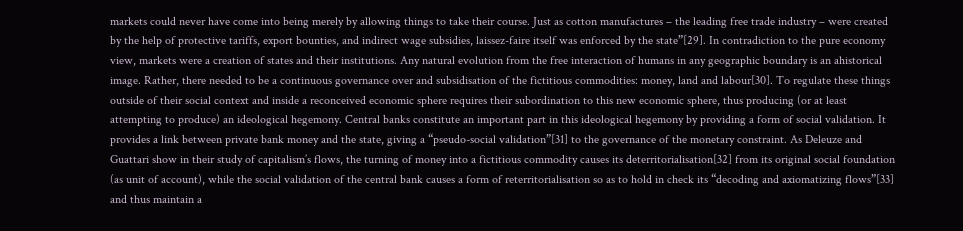markets could never have come into being merely by allowing things to take their course. Just as cotton manufactures – the leading free trade industry – were created by the help of protective tariffs, export bounties, and indirect wage subsidies, laissez-faire itself was enforced by the state”[29]. In contradiction to the pure economy view, markets were a creation of states and their institutions. Any natural evolution from the free interaction of humans in any geographic boundary is an ahistorical image. Rather, there needed to be a continuous governance over and subsidisation of the fictitious commodities: money, land and labour[30]. To regulate these things outside of their social context and inside a reconceived economic sphere requires their subordination to this new economic sphere, thus producing (or at least attempting to produce) an ideological hegemony. Central banks constitute an important part in this ideological hegemony by providing a form of social validation. It provides a link between private bank money and the state, giving a “pseudo-social validation”[31] to the governance of the monetary constraint. As Deleuze and Guattari show in their study of capitalism’s flows, the turning of money into a fictitious commodity causes its deterritorialisation[32] from its original social foundation (as unit of account), while the social validation of the central bank causes a form of reterritorialisation so as to hold in check its “decoding and axiomatizing flows”[33] and thus maintain a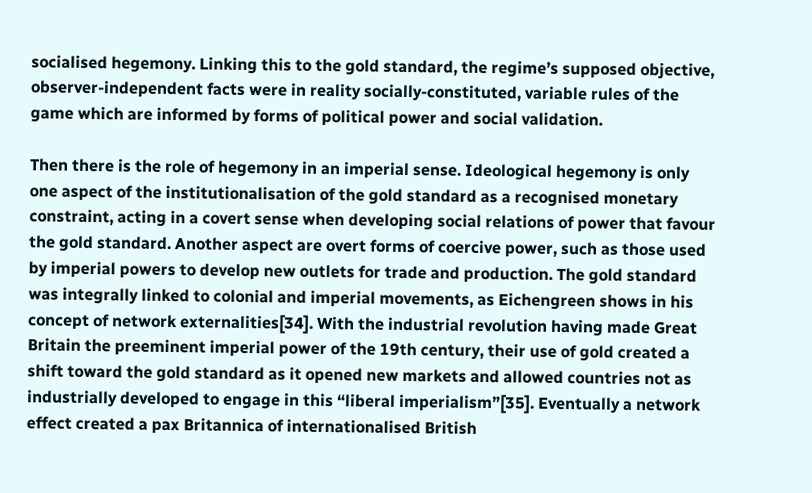socialised hegemony. Linking this to the gold standard, the regime’s supposed objective, observer-independent facts were in reality socially-constituted, variable rules of the game which are informed by forms of political power and social validation.

Then there is the role of hegemony in an imperial sense. Ideological hegemony is only one aspect of the institutionalisation of the gold standard as a recognised monetary constraint, acting in a covert sense when developing social relations of power that favour the gold standard. Another aspect are overt forms of coercive power, such as those used by imperial powers to develop new outlets for trade and production. The gold standard was integrally linked to colonial and imperial movements, as Eichengreen shows in his concept of network externalities[34]. With the industrial revolution having made Great Britain the preeminent imperial power of the 19th century, their use of gold created a shift toward the gold standard as it opened new markets and allowed countries not as industrially developed to engage in this “liberal imperialism”[35]. Eventually a network effect created a pax Britannica of internationalised British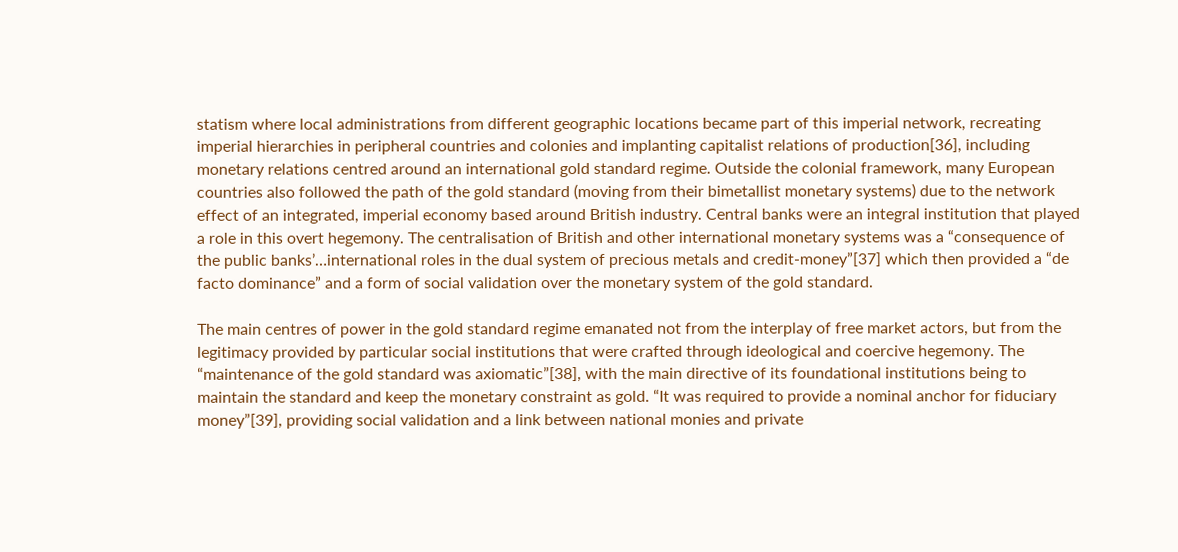statism where local administrations from different geographic locations became part of this imperial network, recreating imperial hierarchies in peripheral countries and colonies and implanting capitalist relations of production[36], including monetary relations centred around an international gold standard regime. Outside the colonial framework, many European countries also followed the path of the gold standard (moving from their bimetallist monetary systems) due to the network effect of an integrated, imperial economy based around British industry. Central banks were an integral institution that played a role in this overt hegemony. The centralisation of British and other international monetary systems was a “consequence of the public banks’…international roles in the dual system of precious metals and credit-money”[37] which then provided a “de facto dominance” and a form of social validation over the monetary system of the gold standard.

The main centres of power in the gold standard regime emanated not from the interplay of free market actors, but from the legitimacy provided by particular social institutions that were crafted through ideological and coercive hegemony. The “maintenance of the gold standard was axiomatic”[38], with the main directive of its foundational institutions being to maintain the standard and keep the monetary constraint as gold. “It was required to provide a nominal anchor for fiduciary money”[39], providing social validation and a link between national monies and private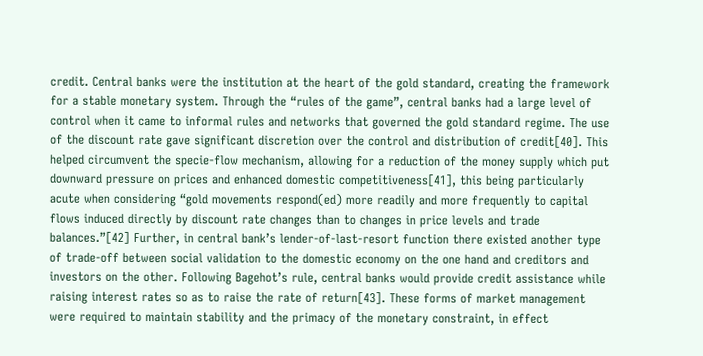credit. Central banks were the institution at the heart of the gold standard, creating the framework for a stable monetary system. Through the “rules of the game”, central banks had a large level of control when it came to informal rules and networks that governed the gold standard regime. The use of the discount rate gave significant discretion over the control and distribution of credit[40]. This helped circumvent the specie-flow mechanism, allowing for a reduction of the money supply which put downward pressure on prices and enhanced domestic competitiveness[41], this being particularly acute when considering “gold movements respond(ed) more readily and more frequently to capital flows induced directly by discount rate changes than to changes in price levels and trade balances.”[42] Further, in central bank’s lender-of-last-resort function there existed another type of trade-off between social validation to the domestic economy on the one hand and creditors and investors on the other. Following Bagehot’s rule, central banks would provide credit assistance while raising interest rates so as to raise the rate of return[43]. These forms of market management were required to maintain stability and the primacy of the monetary constraint, in effect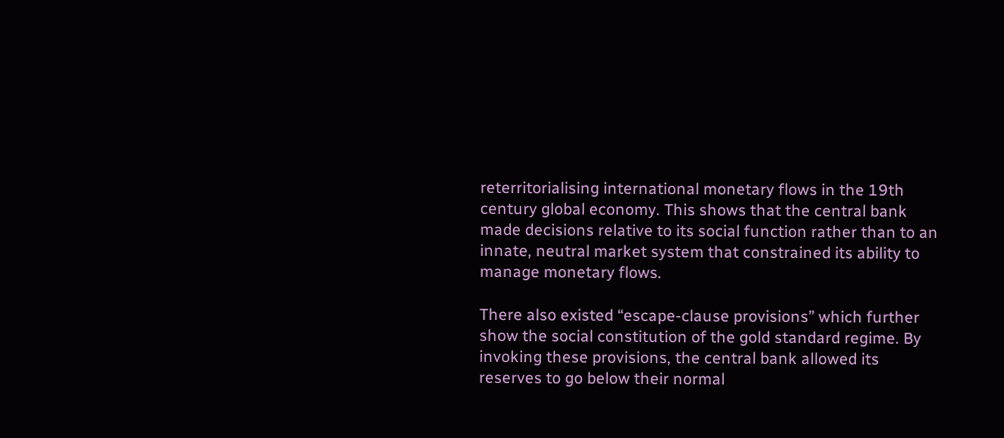reterritorialising international monetary flows in the 19th century global economy. This shows that the central bank made decisions relative to its social function rather than to an innate, neutral market system that constrained its ability to manage monetary flows.

There also existed “escape-clause provisions” which further show the social constitution of the gold standard regime. By invoking these provisions, the central bank allowed its reserves to go below their normal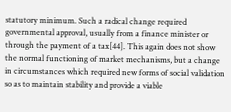statutory minimum. Such a radical change required governmental approval, usually from a finance minister or through the payment of a tax[44]. This again does not show the normal functioning of market mechanisms, but a change in circumstances which required new forms of social validation so as to maintain stability and provide a viable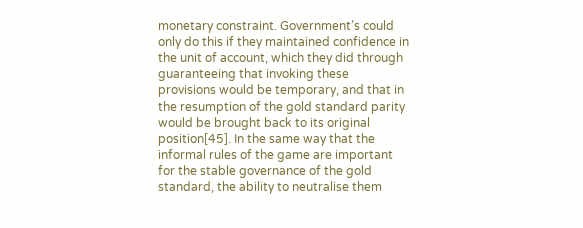monetary constraint. Government’s could only do this if they maintained confidence in the unit of account, which they did through guaranteeing that invoking these provisions would be temporary, and that in the resumption of the gold standard parity would be brought back to its original position[45]. In the same way that the informal rules of the game are important for the stable governance of the gold standard, the ability to neutralise them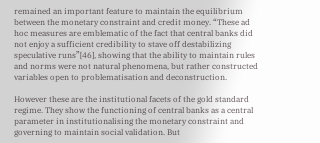remained an important feature to maintain the equilibrium between the monetary constraint and credit money. “These ad hoc measures are emblematic of the fact that central banks did not enjoy a sufficient credibility to stave off destabilizing speculative runs”[46], showing that the ability to maintain rules and norms were not natural phenomena, but rather constructed variables open to problematisation and deconstruction.

However these are the institutional facets of the gold standard regime. They show the functioning of central banks as a central parameter in institutionalising the monetary constraint and governing to maintain social validation. But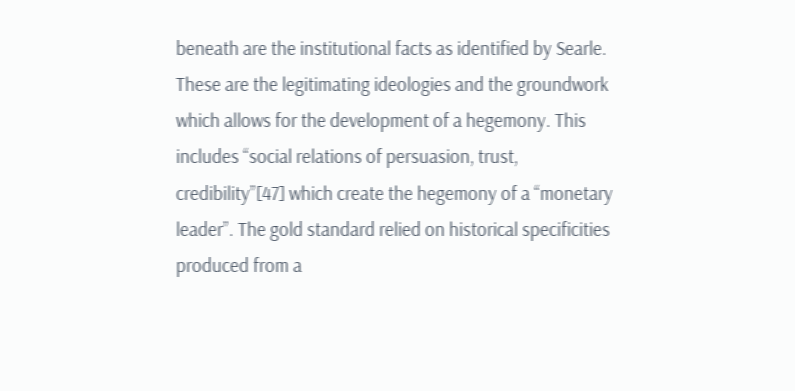beneath are the institutional facts as identified by Searle. These are the legitimating ideologies and the groundwork which allows for the development of a hegemony. This includes “social relations of persuasion, trust, credibility”[47] which create the hegemony of a “monetary leader”. The gold standard relied on historical specificities produced from a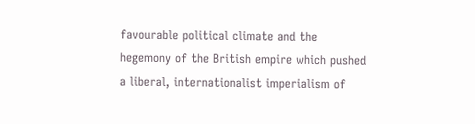favourable political climate and the hegemony of the British empire which pushed a liberal, internationalist imperialism of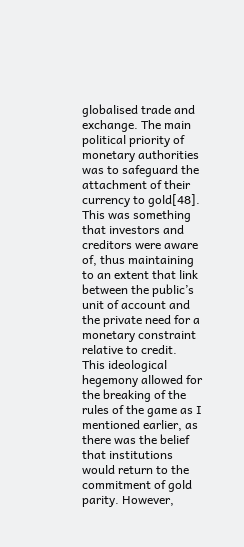globalised trade and exchange. The main political priority of monetary authorities was to safeguard the attachment of their currency to gold[48]. This was something that investors and creditors were aware of, thus maintaining to an extent that link between the public’s unit of account and the private need for a monetary constraint relative to credit. This ideological hegemony allowed for the breaking of the rules of the game as I mentioned earlier, as there was the belief that institutions would return to the commitment of gold parity. However,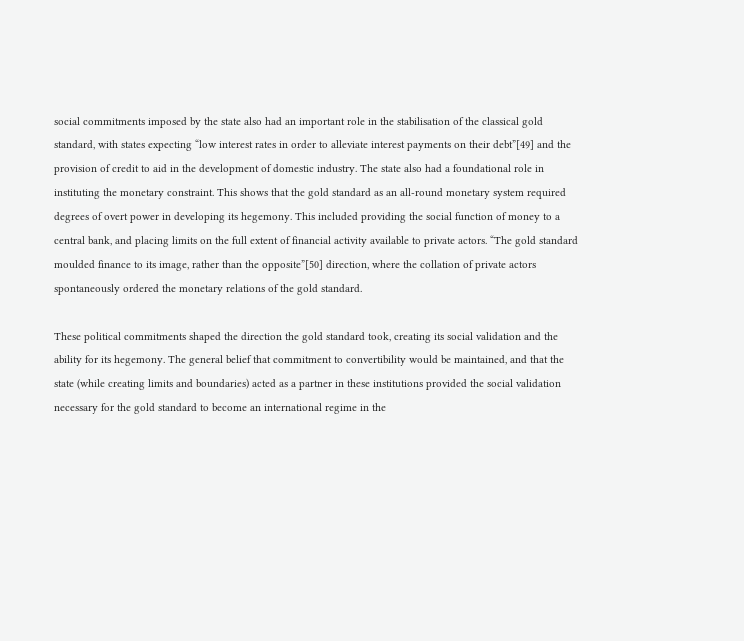social commitments imposed by the state also had an important role in the stabilisation of the classical gold standard, with states expecting “low interest rates in order to alleviate interest payments on their debt”[49] and the provision of credit to aid in the development of domestic industry. The state also had a foundational role in instituting the monetary constraint. This shows that the gold standard as an all-round monetary system required degrees of overt power in developing its hegemony. This included providing the social function of money to a central bank, and placing limits on the full extent of financial activity available to private actors. “The gold standard moulded finance to its image, rather than the opposite”[50] direction, where the collation of private actors spontaneously ordered the monetary relations of the gold standard.

These political commitments shaped the direction the gold standard took, creating its social validation and the ability for its hegemony. The general belief that commitment to convertibility would be maintained, and that the state (while creating limits and boundaries) acted as a partner in these institutions provided the social validation necessary for the gold standard to become an international regime in the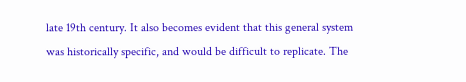late 19th century. It also becomes evident that this general system was historically specific, and would be difficult to replicate. The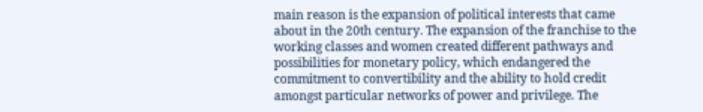main reason is the expansion of political interests that came about in the 20th century. The expansion of the franchise to the working classes and women created different pathways and possibilities for monetary policy, which endangered the commitment to convertibility and the ability to hold credit amongst particular networks of power and privilege. The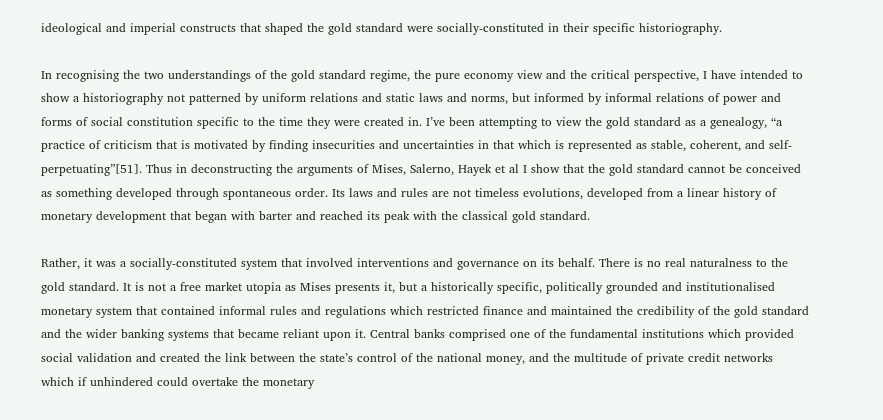ideological and imperial constructs that shaped the gold standard were socially-constituted in their specific historiography.

In recognising the two understandings of the gold standard regime, the pure economy view and the critical perspective, I have intended to show a historiography not patterned by uniform relations and static laws and norms, but informed by informal relations of power and forms of social constitution specific to the time they were created in. I’ve been attempting to view the gold standard as a genealogy, “a practice of criticism that is motivated by finding insecurities and uncertainties in that which is represented as stable, coherent, and self-perpetuating”[51]. Thus in deconstructing the arguments of Mises, Salerno, Hayek et al I show that the gold standard cannot be conceived as something developed through spontaneous order. Its laws and rules are not timeless evolutions, developed from a linear history of monetary development that began with barter and reached its peak with the classical gold standard.

Rather, it was a socially-constituted system that involved interventions and governance on its behalf. There is no real naturalness to the gold standard. It is not a free market utopia as Mises presents it, but a historically specific, politically grounded and institutionalised monetary system that contained informal rules and regulations which restricted finance and maintained the credibility of the gold standard and the wider banking systems that became reliant upon it. Central banks comprised one of the fundamental institutions which provided social validation and created the link between the state’s control of the national money, and the multitude of private credit networks which if unhindered could overtake the monetary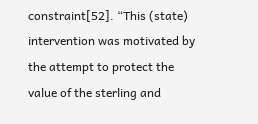constraint[52]. “This (state) intervention was motivated by the attempt to protect the value of the sterling and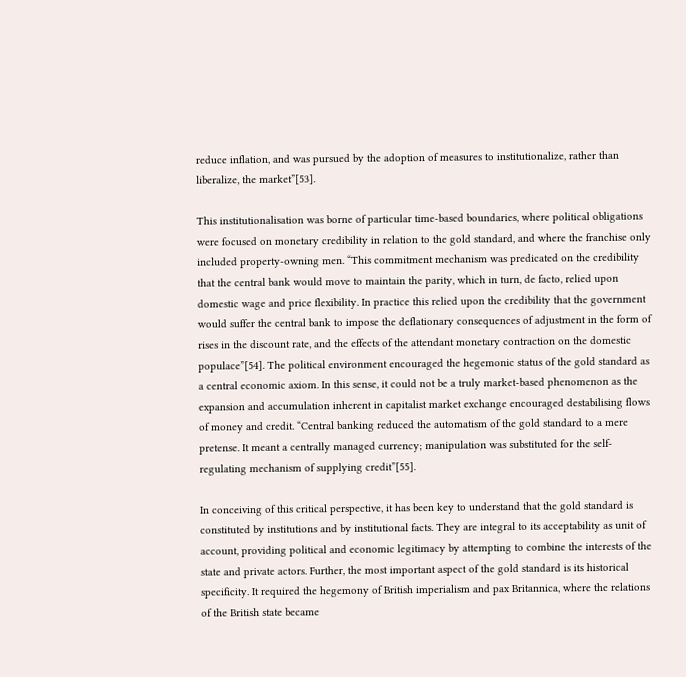reduce inflation, and was pursued by the adoption of measures to institutionalize, rather than liberalize, the market”[53].

This institutionalisation was borne of particular time-based boundaries, where political obligations were focused on monetary credibility in relation to the gold standard, and where the franchise only included property-owning men. “This commitment mechanism was predicated on the credibility that the central bank would move to maintain the parity, which in turn, de facto, relied upon domestic wage and price flexibility. In practice this relied upon the credibility that the government would suffer the central bank to impose the deflationary consequences of adjustment in the form of rises in the discount rate, and the effects of the attendant monetary contraction on the domestic populace”[54]. The political environment encouraged the hegemonic status of the gold standard as a central economic axiom. In this sense, it could not be a truly market-based phenomenon as the expansion and accumulation inherent in capitalist market exchange encouraged destabilising flows of money and credit. “Central banking reduced the automatism of the gold standard to a mere pretense. It meant a centrally managed currency; manipulation was substituted for the self-regulating mechanism of supplying credit”[55].

In conceiving of this critical perspective, it has been key to understand that the gold standard is constituted by institutions and by institutional facts. They are integral to its acceptability as unit of account, providing political and economic legitimacy by attempting to combine the interests of the state and private actors. Further, the most important aspect of the gold standard is its historical specificity. It required the hegemony of British imperialism and pax Britannica, where the relations of the British state became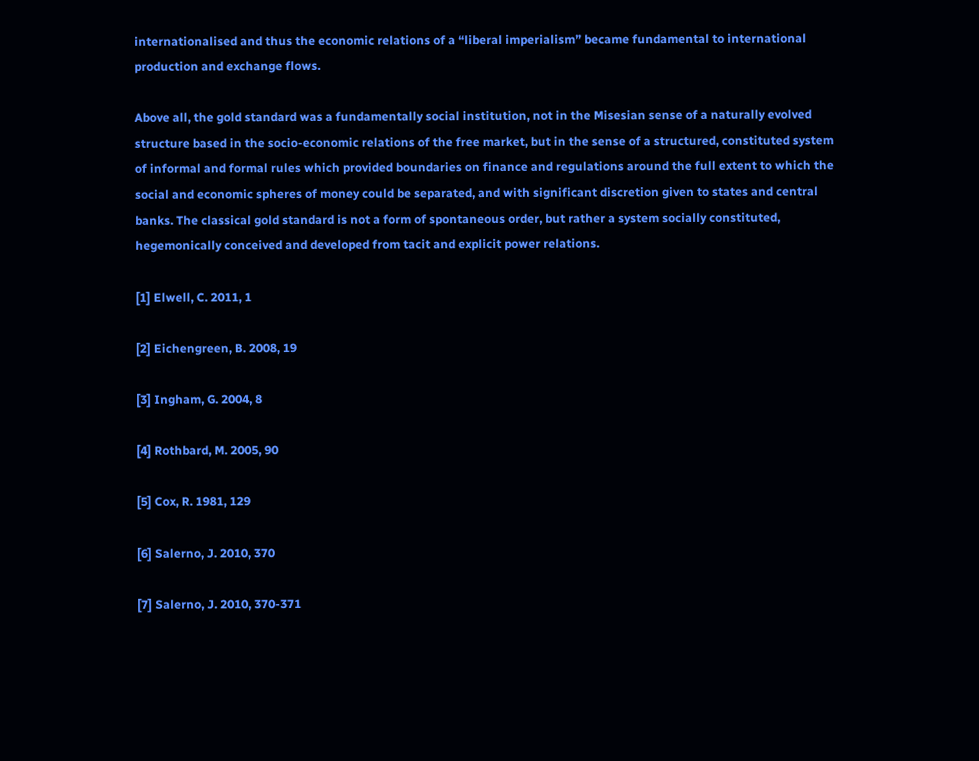internationalised and thus the economic relations of a “liberal imperialism” became fundamental to international production and exchange flows.

Above all, the gold standard was a fundamentally social institution, not in the Misesian sense of a naturally evolved structure based in the socio-economic relations of the free market, but in the sense of a structured, constituted system of informal and formal rules which provided boundaries on finance and regulations around the full extent to which the social and economic spheres of money could be separated, and with significant discretion given to states and central banks. The classical gold standard is not a form of spontaneous order, but rather a system socially constituted, hegemonically conceived and developed from tacit and explicit power relations.

[1] Elwell, C. 2011, 1

[2] Eichengreen, B. 2008, 19

[3] Ingham, G. 2004, 8

[4] Rothbard, M. 2005, 90

[5] Cox, R. 1981, 129

[6] Salerno, J. 2010, 370

[7] Salerno, J. 2010, 370-371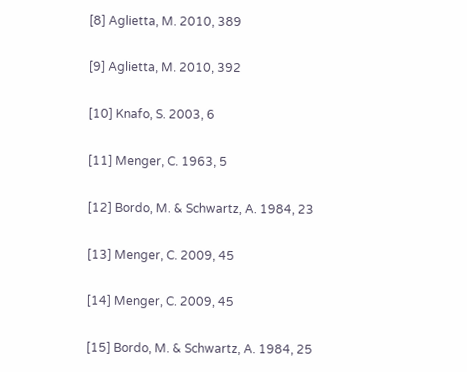[8] Aglietta, M. 2010, 389

[9] Aglietta, M. 2010, 392

[10] Knafo, S. 2003, 6

[11] Menger, C. 1963, 5

[12] Bordo, M. & Schwartz, A. 1984, 23

[13] Menger, C. 2009, 45

[14] Menger, C. 2009, 45

[15] Bordo, M. & Schwartz, A. 1984, 25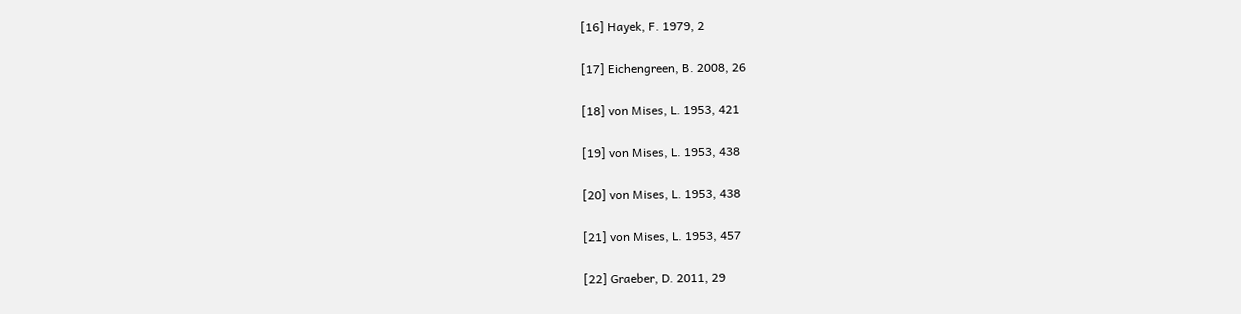[16] Hayek, F. 1979, 2

[17] Eichengreen, B. 2008, 26

[18] von Mises, L. 1953, 421

[19] von Mises, L. 1953, 438

[20] von Mises, L. 1953, 438

[21] von Mises, L. 1953, 457

[22] Graeber, D. 2011, 29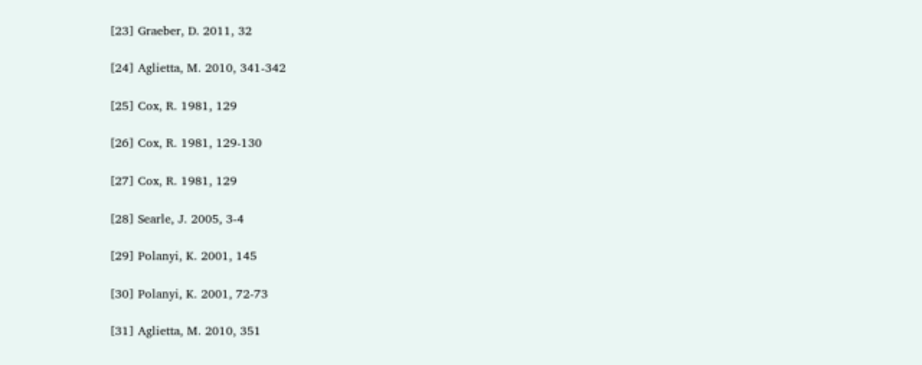[23] Graeber, D. 2011, 32

[24] Aglietta, M. 2010, 341-342

[25] Cox, R. 1981, 129

[26] Cox, R. 1981, 129-130

[27] Cox, R. 1981, 129

[28] Searle, J. 2005, 3-4

[29] Polanyi, K. 2001, 145

[30] Polanyi, K. 2001, 72-73

[31] Aglietta, M. 2010, 351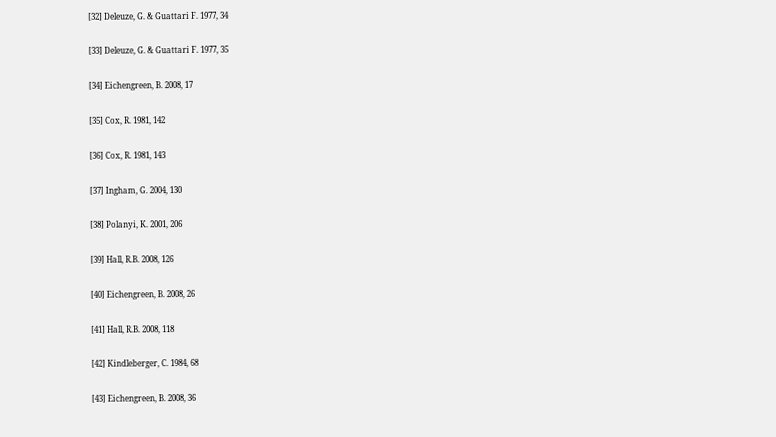[32] Deleuze, G. & Guattari F. 1977, 34

[33] Deleuze, G. & Guattari F. 1977, 35

[34] Eichengreen, B. 2008, 17

[35] Cox, R. 1981, 142

[36] Cox, R. 1981, 143

[37] Ingham, G. 2004, 130

[38] Polanyi, K. 2001, 206

[39] Hall, R.B. 2008, 126

[40] Eichengreen, B. 2008, 26

[41] Hall, R.B. 2008, 118

[42] Kindleberger, C. 1984, 68

[43] Eichengreen, B. 2008, 36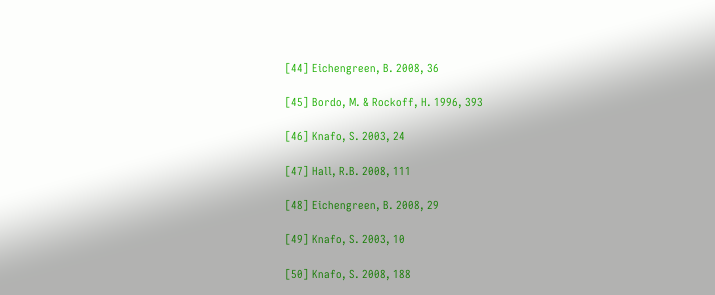[44] Eichengreen, B. 2008, 36

[45] Bordo, M. & Rockoff, H. 1996, 393

[46] Knafo, S. 2003, 24

[47] Hall, R.B. 2008, 111

[48] Eichengreen, B. 2008, 29

[49] Knafo, S. 2003, 10

[50] Knafo, S. 2008, 188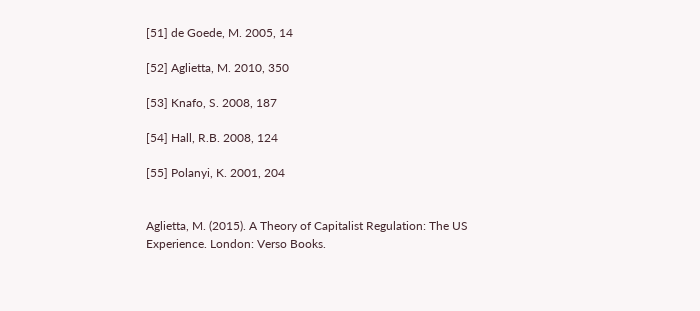[51] de Goede, M. 2005, 14

[52] Aglietta, M. 2010, 350

[53] Knafo, S. 2008, 187

[54] Hall, R.B. 2008, 124

[55] Polanyi, K. 2001, 204


Aglietta, M. (2015). A Theory of Capitalist Regulation: The US Experience. London: Verso Books.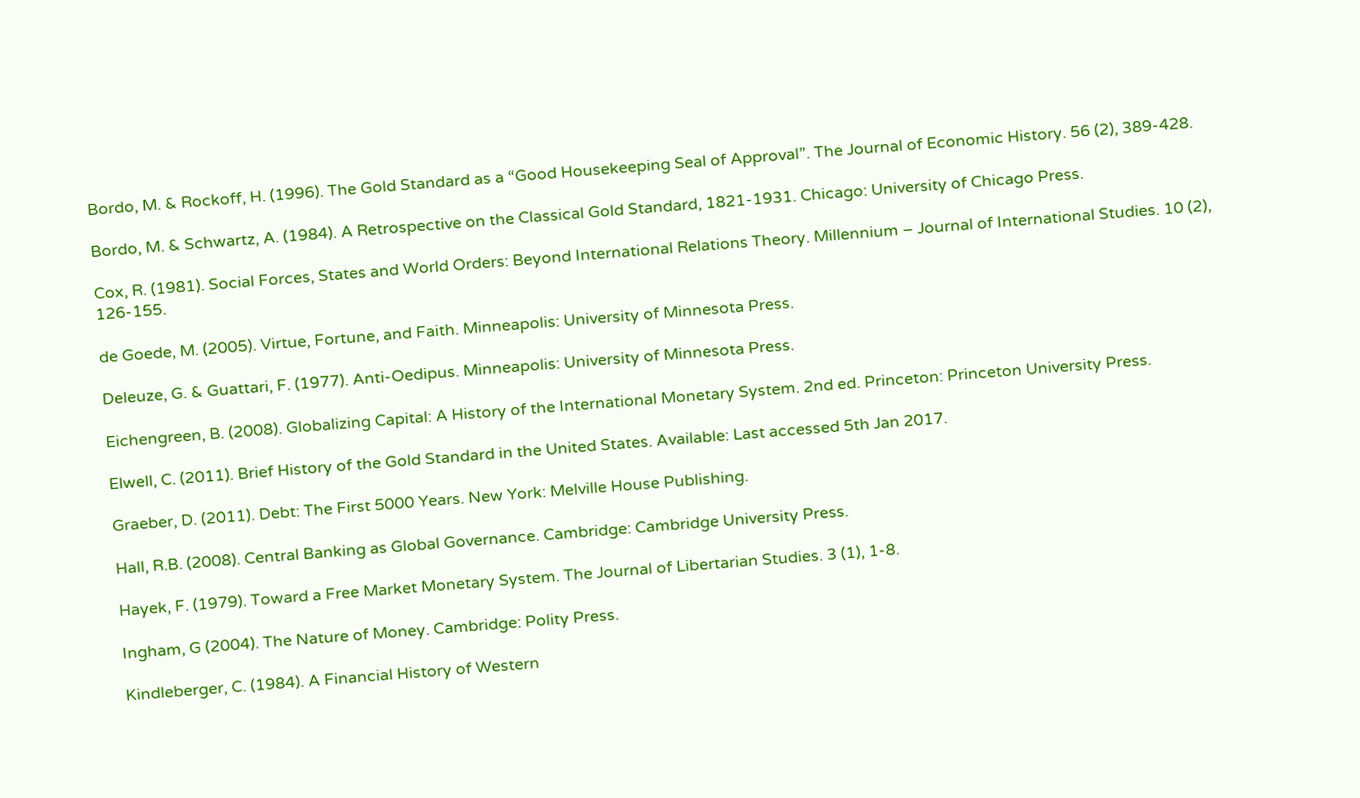Bordo, M. & Rockoff, H. (1996). The Gold Standard as a “Good Housekeeping Seal of Approval”. The Journal of Economic History. 56 (2), 389-428.

Bordo, M. & Schwartz, A. (1984). A Retrospective on the Classical Gold Standard, 1821-1931. Chicago: University of Chicago Press.

Cox, R. (1981). Social Forces, States and World Orders: Beyond International Relations Theory. Millennium – Journal of International Studies. 10 (2), 126-155.

de Goede, M. (2005). Virtue, Fortune, and Faith. Minneapolis: University of Minnesota Press.

Deleuze, G. & Guattari, F. (1977). Anti-Oedipus. Minneapolis: University of Minnesota Press.

Eichengreen, B. (2008). Globalizing Capital: A History of the International Monetary System. 2nd ed. Princeton: Princeton University Press.

Elwell, C. (2011). Brief History of the Gold Standard in the United States. Available: Last accessed 5th Jan 2017.

Graeber, D. (2011). Debt: The First 5000 Years. New York: Melville House Publishing.

Hall, R.B. (2008). Central Banking as Global Governance. Cambridge: Cambridge University Press.

Hayek, F. (1979). Toward a Free Market Monetary System. The Journal of Libertarian Studies. 3 (1), 1-8.

Ingham, G (2004). The Nature of Money. Cambridge: Polity Press.

Kindleberger, C. (1984). A Financial History of Western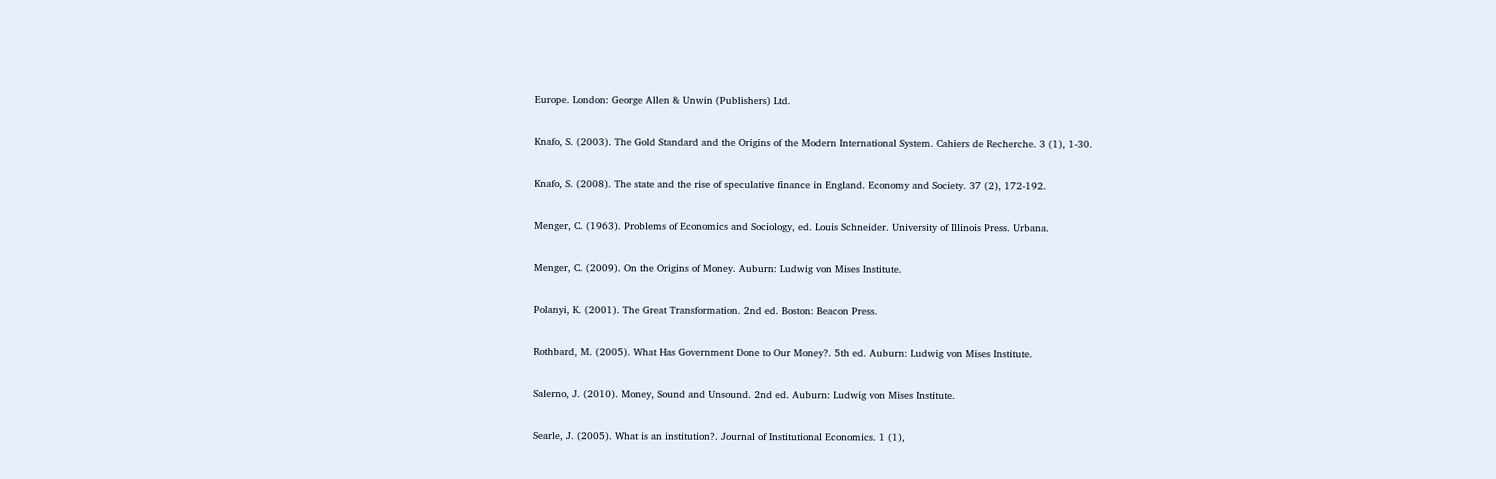Europe. London: George Allen & Unwin (Publishers) Ltd.

Knafo, S. (2003). The Gold Standard and the Origins of the Modern International System. Cahiers de Recherche. 3 (1), 1-30.

Knafo, S. (2008). The state and the rise of speculative finance in England. Economy and Society. 37 (2), 172-192.

Menger, C. (1963). Problems of Economics and Sociology, ed. Louis Schneider. University of Illinois Press. Urbana.

Menger, C. (2009). On the Origins of Money. Auburn: Ludwig von Mises Institute.

Polanyi, K. (2001). The Great Transformation. 2nd ed. Boston: Beacon Press.

Rothbard, M. (2005). What Has Government Done to Our Money?. 5th ed. Auburn: Ludwig von Mises Institute.

Salerno, J. (2010). Money, Sound and Unsound. 2nd ed. Auburn: Ludwig von Mises Institute.

Searle, J. (2005). What is an institution?. Journal of Institutional Economics. 1 (1),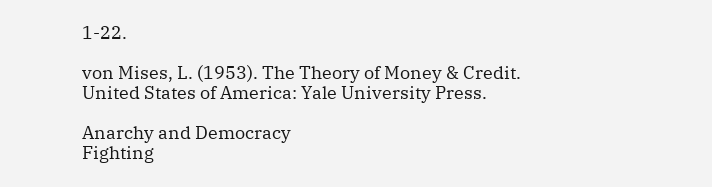1-22.

von Mises, L. (1953). The Theory of Money & Credit. United States of America: Yale University Press.

Anarchy and Democracy
Fighting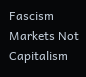Fascism
Markets Not Capitalism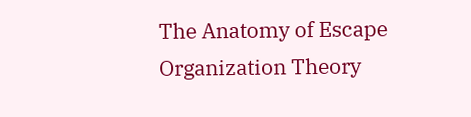The Anatomy of Escape
Organization Theory